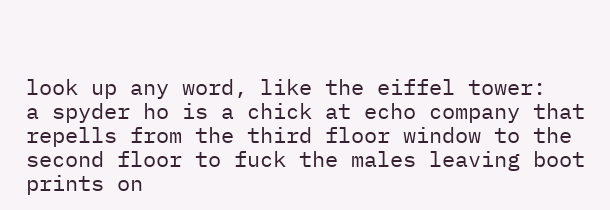look up any word, like the eiffel tower:
a spyder ho is a chick at echo company that repells from the third floor window to the second floor to fuck the males leaving boot prints on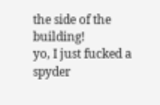the side of the building!
yo, I just fucked a spyder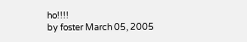ho!!!!
by foster March 05, 2005